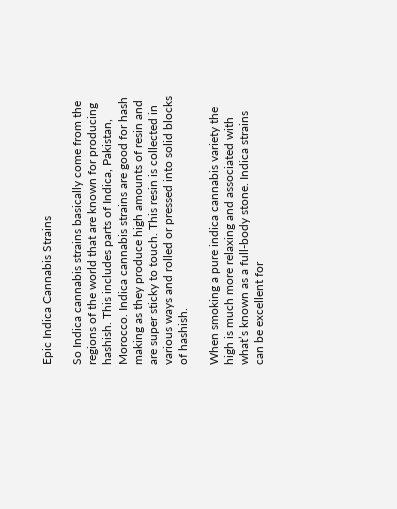Epic Indica Cannabis Strains

So Indica cannabis strains basically come from the regions of the world that are known for producing hashish. This includes parts of Indica, Pakistan, Morocco. Indica cannabis strains are good for hash making as they produce high amounts of resin and are super sticky to touch. This resin is collected in various ways and rolled or pressed into solid blocks of hashish.

When smoking a pure indica cannabis variety the high is much more relaxing and associated with what’s known as a full-body stone. Indica strains can be excellent for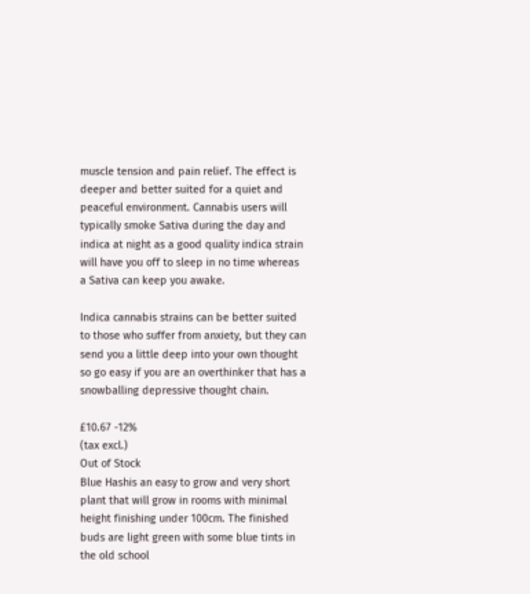muscle tension and pain relief. The effect is deeper and better suited for a quiet and peaceful environment. Cannabis users will typically smoke Sativa during the day and indica at night as a good quality indica strain will have you off to sleep in no time whereas a Sativa can keep you awake.

Indica cannabis strains can be better suited to those who suffer from anxiety, but they can send you a little deep into your own thought so go easy if you are an overthinker that has a snowballing depressive thought chain.

£10.67 -12%
(tax excl.)
Out of Stock
Blue Hashis an easy to grow and very short plant that will grow in rooms with minimal height finishing under 100cm. The finished buds are light green with some blue tints in the old school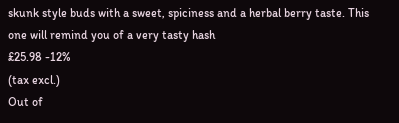skunk style buds with a sweet, spiciness and a herbal berry taste. This one will remind you of a very tasty hash
£25.98 -12%
(tax excl.)
Out of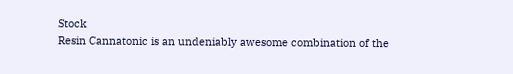Stock
Resin Cannatonic is an undeniably awesome combination of the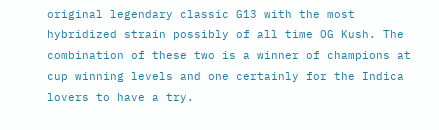original legendary classic G13 with the most hybridized strain possibly of all time OG Kush. The combination of these two is a winner of champions at cup winning levels and one certainly for the Indica lovers to have a try.